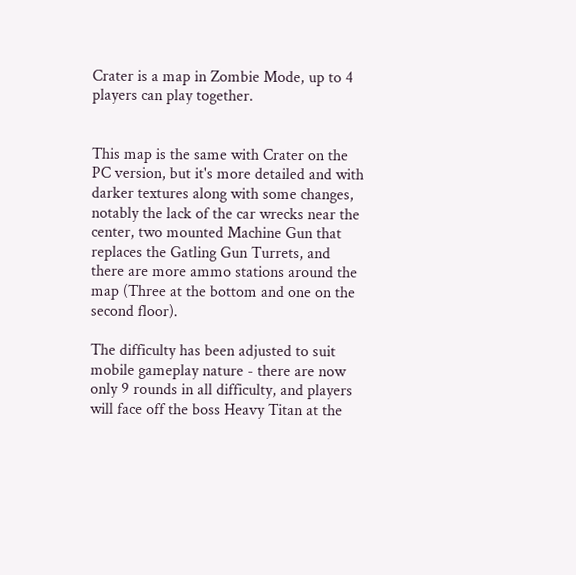Crater is a map in Zombie Mode, up to 4 players can play together.


This map is the same with Crater on the PC version, but it's more detailed and with darker textures along with some changes, notably the lack of the car wrecks near the center, two mounted Machine Gun that replaces the Gatling Gun Turrets, and there are more ammo stations around the map (Three at the bottom and one on the second floor).

The difficulty has been adjusted to suit mobile gameplay nature - there are now only 9 rounds in all difficulty, and players will face off the boss Heavy Titan at the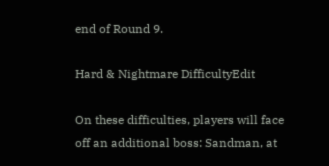end of Round 9.

Hard & Nightmare DifficultyEdit

On these difficulties, players will face off an additional boss: Sandman, at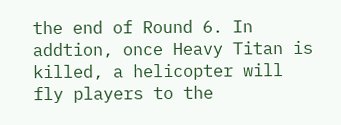the end of Round 6. In addtion, once Heavy Titan is killed, a helicopter will fly players to the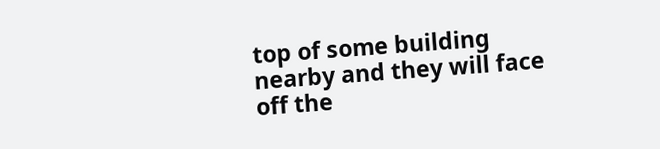top of some building nearby and they will face off the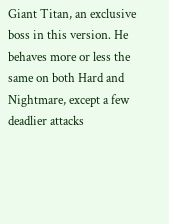Giant Titan, an exclusive boss in this version. He behaves more or less the same on both Hard and Nightmare, except a few deadlier attacks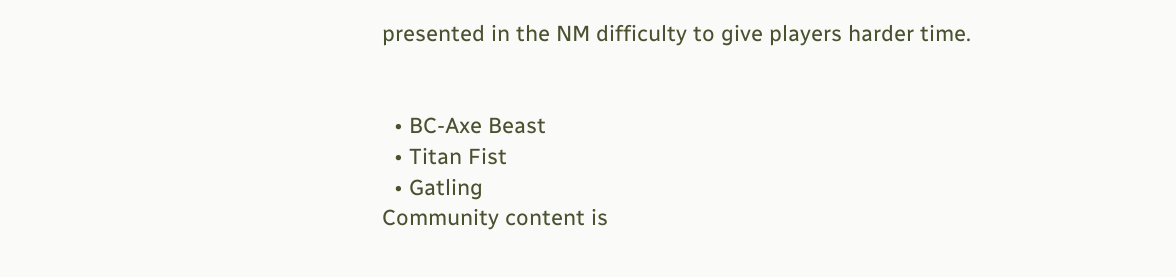presented in the NM difficulty to give players harder time.


  • BC-Axe Beast
  • Titan Fist
  • Gatling
Community content is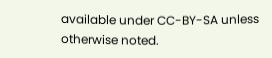available under CC-BY-SA unless otherwise noted.